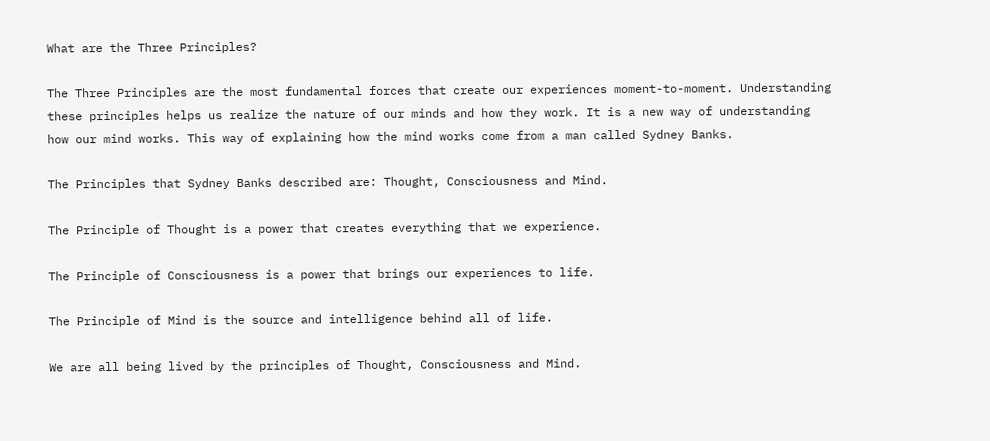What are the Three Principles?

The Three Principles are the most fundamental forces that create our experiences moment-to-moment. Understanding these principles helps us realize the nature of our minds and how they work. It is a new way of understanding how our mind works. This way of explaining how the mind works come from a man called Sydney Banks.

The Principles that Sydney Banks described are: Thought, Consciousness and Mind.

The Principle of Thought is a power that creates everything that we experience.

The Principle of Consciousness is a power that brings our experiences to life.

The Principle of Mind is the source and intelligence behind all of life.

We are all being lived by the principles of Thought, Consciousness and Mind.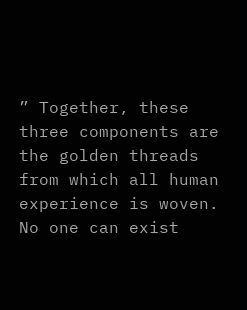” Together, these three components are the golden threads from which all human experience is woven. No one can exist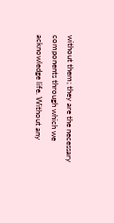without them; they are the necessary components through which we acknowledge life. Without any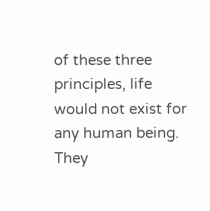of these three principles, life would not exist for any human being. They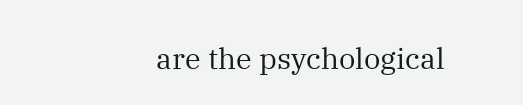are the psychological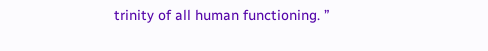trinity of all human functioning. ”